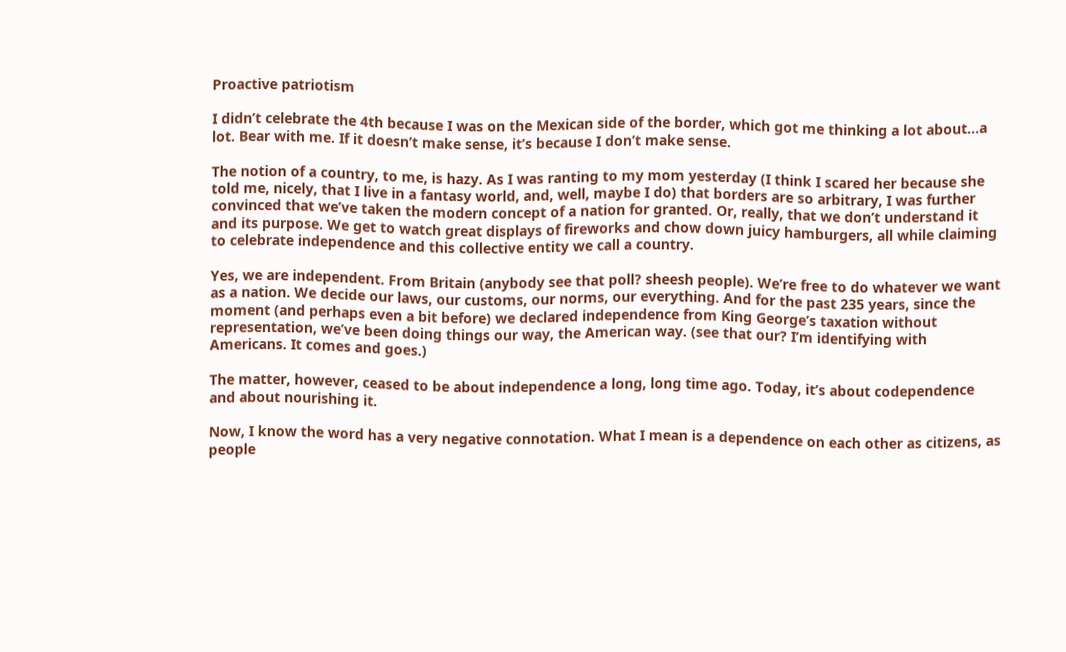Proactive patriotism

I didn’t celebrate the 4th because I was on the Mexican side of the border, which got me thinking a lot about…a lot. Bear with me. If it doesn’t make sense, it’s because I don’t make sense.

The notion of a country, to me, is hazy. As I was ranting to my mom yesterday (I think I scared her because she told me, nicely, that I live in a fantasy world, and, well, maybe I do) that borders are so arbitrary, I was further convinced that we’ve taken the modern concept of a nation for granted. Or, really, that we don’t understand it and its purpose. We get to watch great displays of fireworks and chow down juicy hamburgers, all while claiming to celebrate independence and this collective entity we call a country.

Yes, we are independent. From Britain (anybody see that poll? sheesh people). We’re free to do whatever we want as a nation. We decide our laws, our customs, our norms, our everything. And for the past 235 years, since the moment (and perhaps even a bit before) we declared independence from King George’s taxation without representation, we’ve been doing things our way, the American way. (see that our? I’m identifying with Americans. It comes and goes.)

The matter, however, ceased to be about independence a long, long time ago. Today, it’s about codependence and about nourishing it.

Now, I know the word has a very negative connotation. What I mean is a dependence on each other as citizens, as people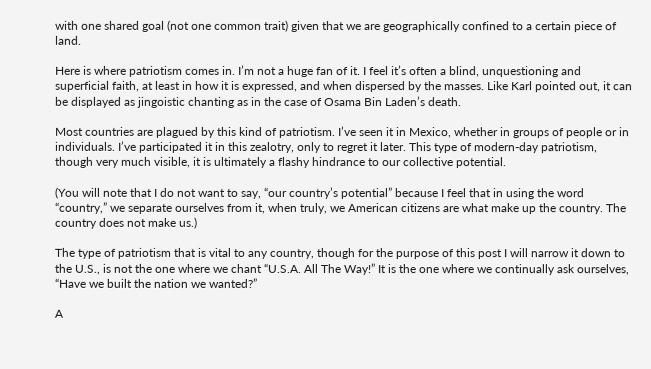with one shared goal (not one common trait) given that we are geographically confined to a certain piece of land.

Here is where patriotism comes in. I’m not a huge fan of it. I feel it’s often a blind, unquestioning and superficial faith, at least in how it is expressed, and when dispersed by the masses. Like Karl pointed out, it can be displayed as jingoistic chanting as in the case of Osama Bin Laden’s death.

Most countries are plagued by this kind of patriotism. I’ve seen it in Mexico, whether in groups of people or in individuals. I’ve participated it in this zealotry, only to regret it later. This type of modern-day patriotism, though very much visible, it is ultimately a flashy hindrance to our collective potential.

(You will note that I do not want to say, “our country’s potential” because I feel that in using the word “country,” we separate ourselves from it, when truly, we American citizens are what make up the country. The country does not make us.)

The type of patriotism that is vital to any country, though for the purpose of this post I will narrow it down to the U.S., is not the one where we chant “U.S.A. All The Way!” It is the one where we continually ask ourselves, “Have we built the nation we wanted?”

A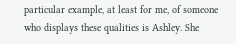particular example, at least for me, of someone who displays these qualities is Ashley. She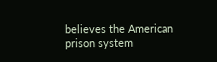believes the American prison system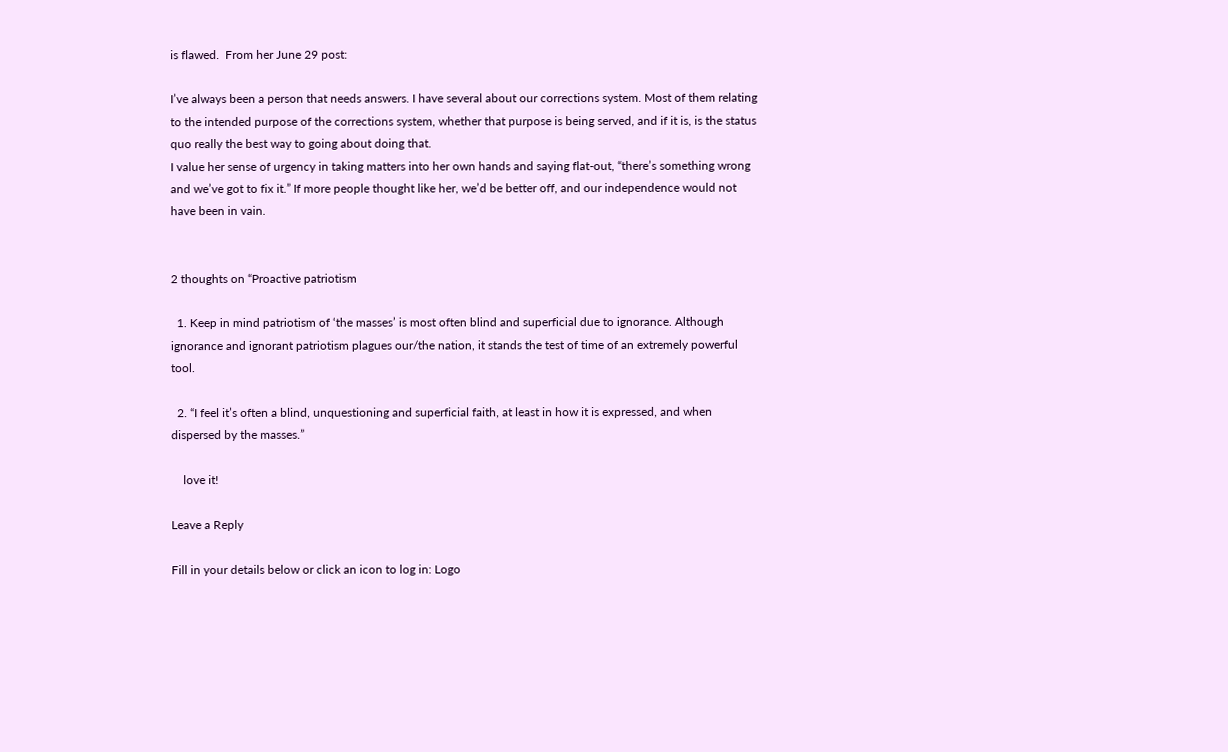is flawed.  From her June 29 post:

I’ve always been a person that needs answers. I have several about our corrections system. Most of them relating to the intended purpose of the corrections system, whether that purpose is being served, and if it is, is the status quo really the best way to going about doing that.
I value her sense of urgency in taking matters into her own hands and saying flat-out, “there’s something wrong and we’ve got to fix it.” If more people thought like her, we’d be better off, and our independence would not have been in vain.


2 thoughts on “Proactive patriotism

  1. Keep in mind patriotism of ‘the masses’ is most often blind and superficial due to ignorance. Although ignorance and ignorant patriotism plagues our/the nation, it stands the test of time of an extremely powerful tool.

  2. “I feel it’s often a blind, unquestioning and superficial faith, at least in how it is expressed, and when dispersed by the masses.”

    love it!

Leave a Reply

Fill in your details below or click an icon to log in: Logo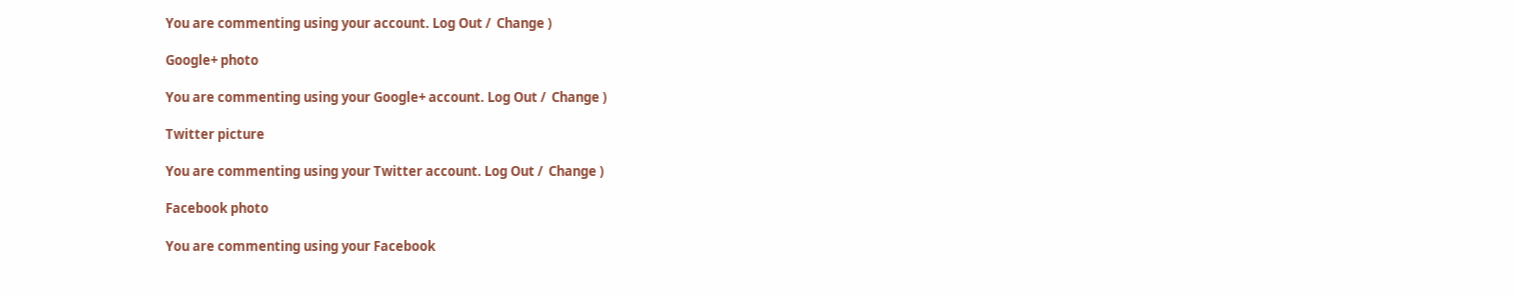You are commenting using your account. Log Out /  Change )

Google+ photo

You are commenting using your Google+ account. Log Out /  Change )

Twitter picture

You are commenting using your Twitter account. Log Out /  Change )

Facebook photo

You are commenting using your Facebook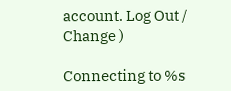account. Log Out /  Change )

Connecting to %s